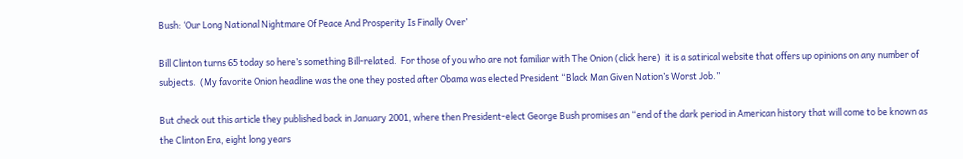Bush: ‘Our Long National Nightmare Of Peace And Prosperity Is Finally Over’

Bill Clinton turns 65 today so here’s something Bill-related.  For those of you who are not familiar with The Onion (click here)  it is a satirical website that offers up opinions on any number of subjects.  (My favorite Onion headline was the one they posted after Obama was elected President “Black Man Given Nation’s Worst Job.”

But check out this article they published back in January 2001, where then President-elect George Bush promises an “end of the dark period in American history that will come to be known as the Clinton Era, eight long years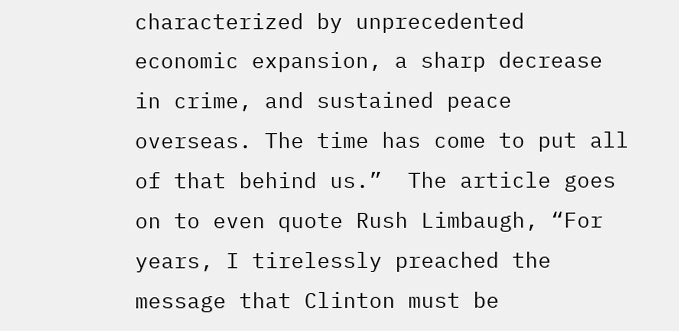characterized by unprecedented economic expansion, a sharp decrease in crime, and sustained peace overseas. The time has come to put all of that behind us.”  The article goes on to even quote Rush Limbaugh, “For years, I tirelessly preached the message that Clinton must be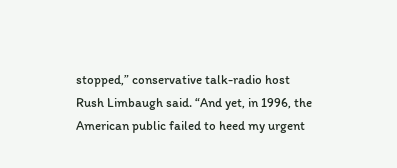stopped,” conservative talk-radio host Rush Limbaugh said. “And yet, in 1996, the American public failed to heed my urgent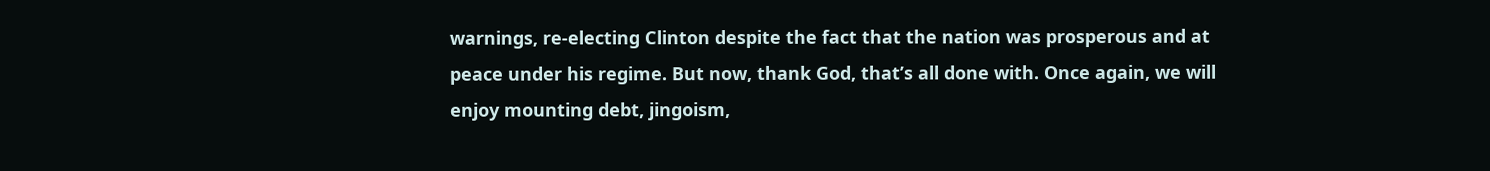warnings, re-electing Clinton despite the fact that the nation was prosperous and at peace under his regime. But now, thank God, that’s all done with. Once again, we will enjoy mounting debt, jingoism,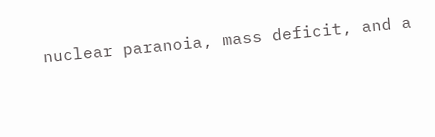nuclear paranoia, mass deficit, and a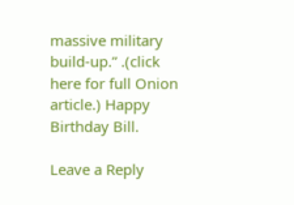massive military build-up.” .(click here for full Onion article.) Happy Birthday Bill.

Leave a Reply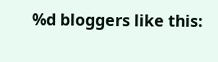%d bloggers like this: